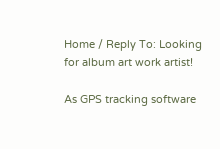Home / Reply To: Looking for album art work artist!

As GPS tracking software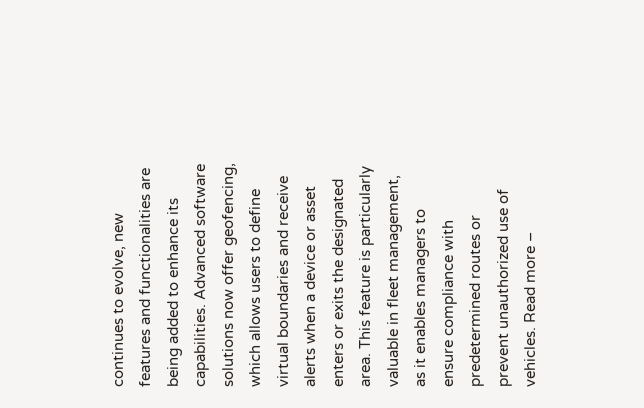continues to evolve, new features and functionalities are being added to enhance its capabilities. Advanced software solutions now offer geofencing, which allows users to define virtual boundaries and receive alerts when a device or asset enters or exits the designated area. This feature is particularly valuable in fleet management, as it enables managers to ensure compliance with predetermined routes or prevent unauthorized use of vehicles. Read more –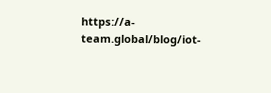https://a-team.global/blog/iot-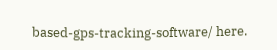based-gps-tracking-software/ here.